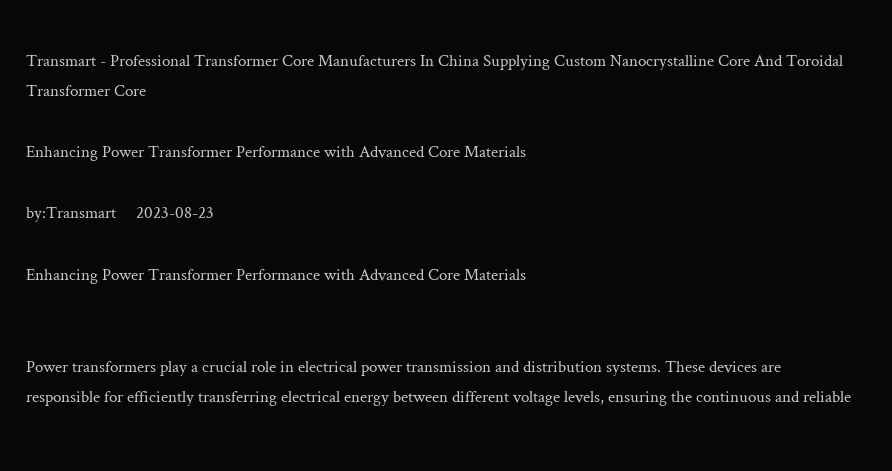Transmart - Professional Transformer Core Manufacturers In China Supplying Custom Nanocrystalline Core And Toroidal Transformer Core

Enhancing Power Transformer Performance with Advanced Core Materials

by:Transmart     2023-08-23

Enhancing Power Transformer Performance with Advanced Core Materials


Power transformers play a crucial role in electrical power transmission and distribution systems. These devices are responsible for efficiently transferring electrical energy between different voltage levels, ensuring the continuous and reliable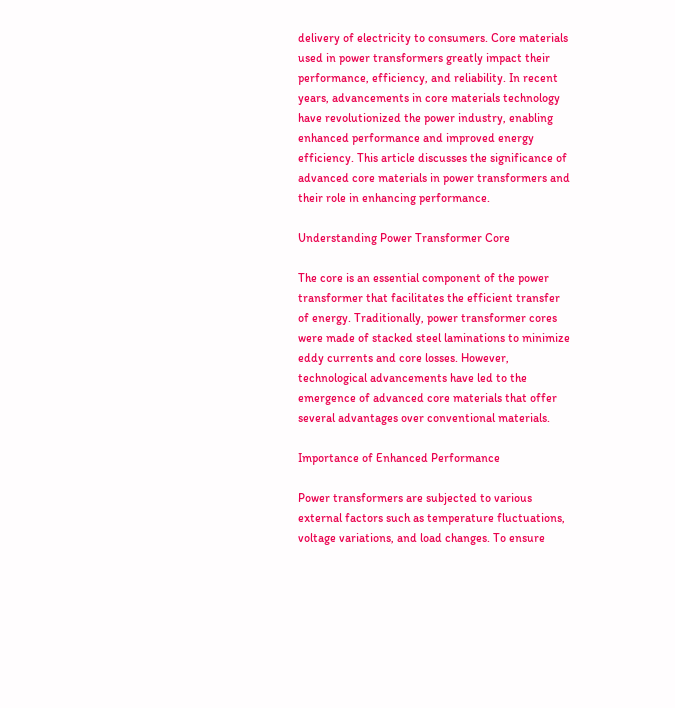delivery of electricity to consumers. Core materials used in power transformers greatly impact their performance, efficiency, and reliability. In recent years, advancements in core materials technology have revolutionized the power industry, enabling enhanced performance and improved energy efficiency. This article discusses the significance of advanced core materials in power transformers and their role in enhancing performance.

Understanding Power Transformer Core

The core is an essential component of the power transformer that facilitates the efficient transfer of energy. Traditionally, power transformer cores were made of stacked steel laminations to minimize eddy currents and core losses. However, technological advancements have led to the emergence of advanced core materials that offer several advantages over conventional materials.

Importance of Enhanced Performance

Power transformers are subjected to various external factors such as temperature fluctuations, voltage variations, and load changes. To ensure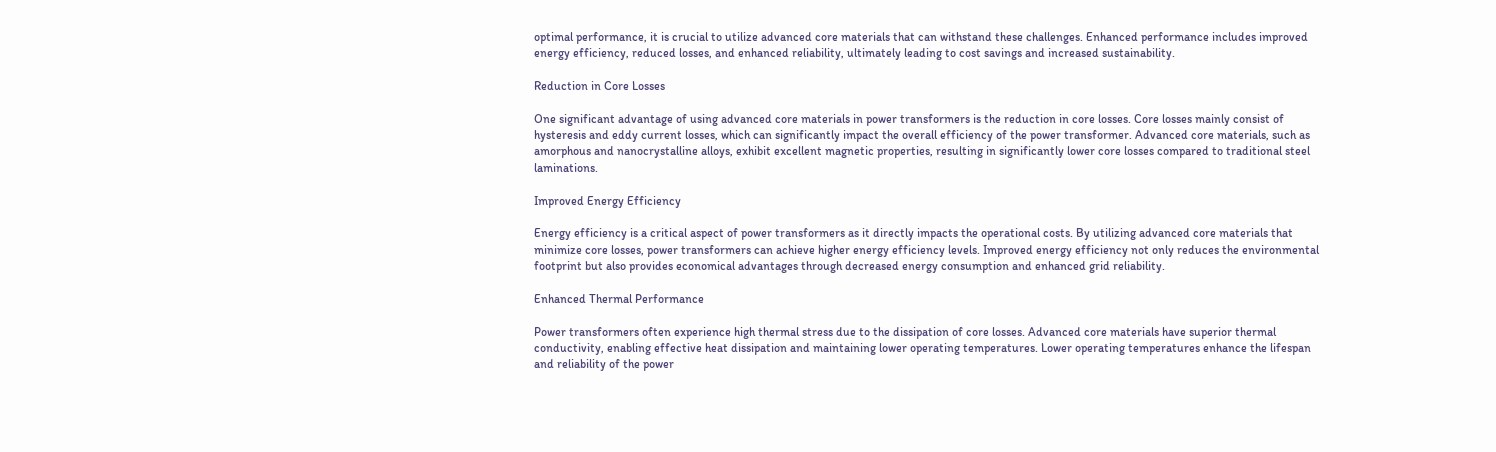optimal performance, it is crucial to utilize advanced core materials that can withstand these challenges. Enhanced performance includes improved energy efficiency, reduced losses, and enhanced reliability, ultimately leading to cost savings and increased sustainability.

Reduction in Core Losses

One significant advantage of using advanced core materials in power transformers is the reduction in core losses. Core losses mainly consist of hysteresis and eddy current losses, which can significantly impact the overall efficiency of the power transformer. Advanced core materials, such as amorphous and nanocrystalline alloys, exhibit excellent magnetic properties, resulting in significantly lower core losses compared to traditional steel laminations.

Improved Energy Efficiency

Energy efficiency is a critical aspect of power transformers as it directly impacts the operational costs. By utilizing advanced core materials that minimize core losses, power transformers can achieve higher energy efficiency levels. Improved energy efficiency not only reduces the environmental footprint but also provides economical advantages through decreased energy consumption and enhanced grid reliability.

Enhanced Thermal Performance

Power transformers often experience high thermal stress due to the dissipation of core losses. Advanced core materials have superior thermal conductivity, enabling effective heat dissipation and maintaining lower operating temperatures. Lower operating temperatures enhance the lifespan and reliability of the power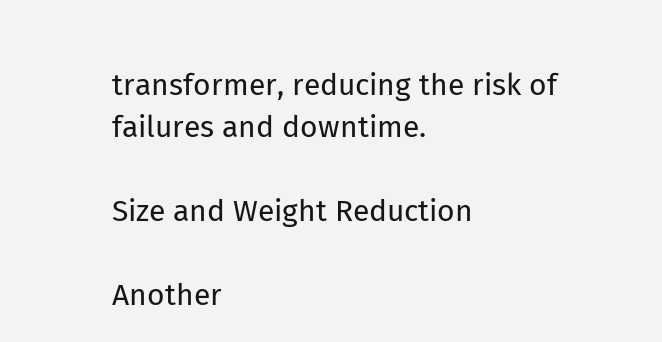transformer, reducing the risk of failures and downtime.

Size and Weight Reduction

Another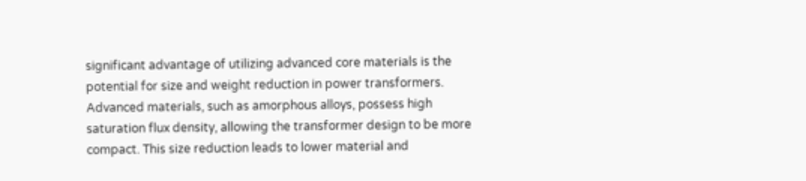significant advantage of utilizing advanced core materials is the potential for size and weight reduction in power transformers. Advanced materials, such as amorphous alloys, possess high saturation flux density, allowing the transformer design to be more compact. This size reduction leads to lower material and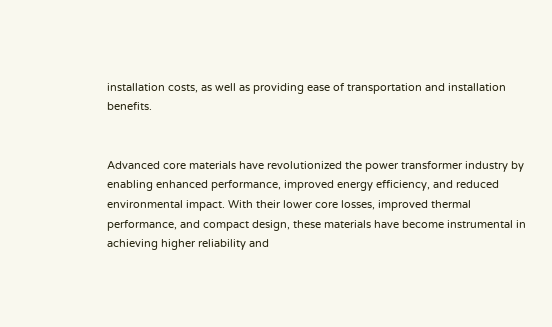installation costs, as well as providing ease of transportation and installation benefits.


Advanced core materials have revolutionized the power transformer industry by enabling enhanced performance, improved energy efficiency, and reduced environmental impact. With their lower core losses, improved thermal performance, and compact design, these materials have become instrumental in achieving higher reliability and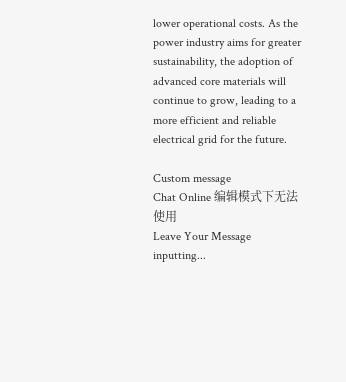lower operational costs. As the power industry aims for greater sustainability, the adoption of advanced core materials will continue to grow, leading to a more efficient and reliable electrical grid for the future.

Custom message
Chat Online 编辑模式下无法使用
Leave Your Message inputting...